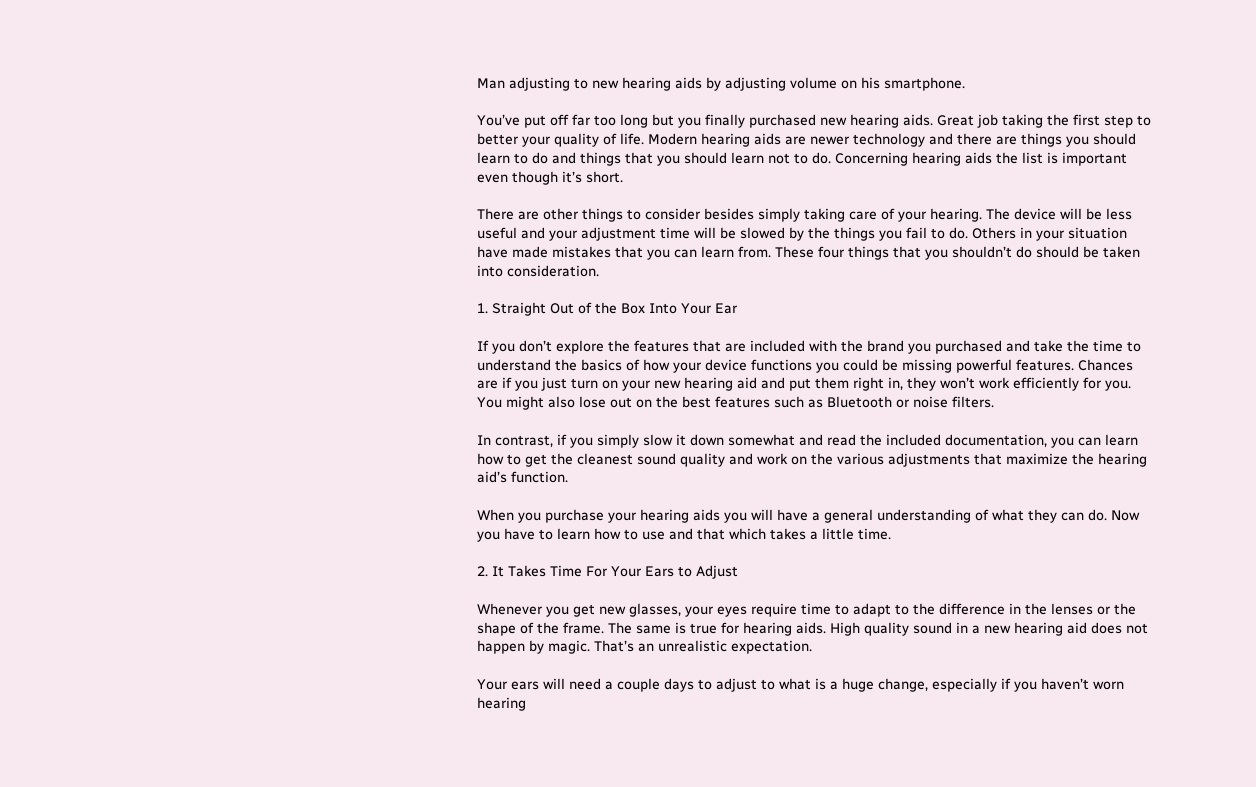Man adjusting to new hearing aids by adjusting volume on his smartphone.

You’ve put off far too long but you finally purchased new hearing aids. Great job taking the first step to better your quality of life. Modern hearing aids are newer technology and there are things you should learn to do and things that you should learn not to do. Concerning hearing aids the list is important even though it’s short.

There are other things to consider besides simply taking care of your hearing. The device will be less useful and your adjustment time will be slowed by the things you fail to do. Others in your situation have made mistakes that you can learn from. These four things that you shouldn’t do should be taken into consideration.

1. Straight Out of the Box Into Your Ear

If you don’t explore the features that are included with the brand you purchased and take the time to understand the basics of how your device functions you could be missing powerful features. Chances are if you just turn on your new hearing aid and put them right in, they won’t work efficiently for you. You might also lose out on the best features such as Bluetooth or noise filters.

In contrast, if you simply slow it down somewhat and read the included documentation, you can learn how to get the cleanest sound quality and work on the various adjustments that maximize the hearing aid’s function.

When you purchase your hearing aids you will have a general understanding of what they can do. Now you have to learn how to use and that which takes a little time.

2. It Takes Time For Your Ears to Adjust

Whenever you get new glasses, your eyes require time to adapt to the difference in the lenses or the shape of the frame. The same is true for hearing aids. High quality sound in a new hearing aid does not happen by magic. That’s an unrealistic expectation.

Your ears will need a couple days to adjust to what is a huge change, especially if you haven’t worn hearing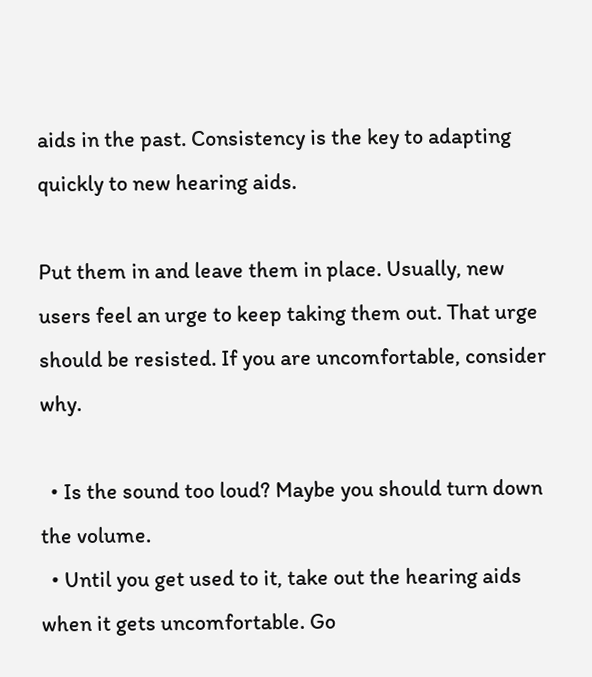aids in the past. Consistency is the key to adapting quickly to new hearing aids.

Put them in and leave them in place. Usually, new users feel an urge to keep taking them out. That urge should be resisted. If you are uncomfortable, consider why.

  • Is the sound too loud? Maybe you should turn down the volume.
  • Until you get used to it, take out the hearing aids when it gets uncomfortable. Go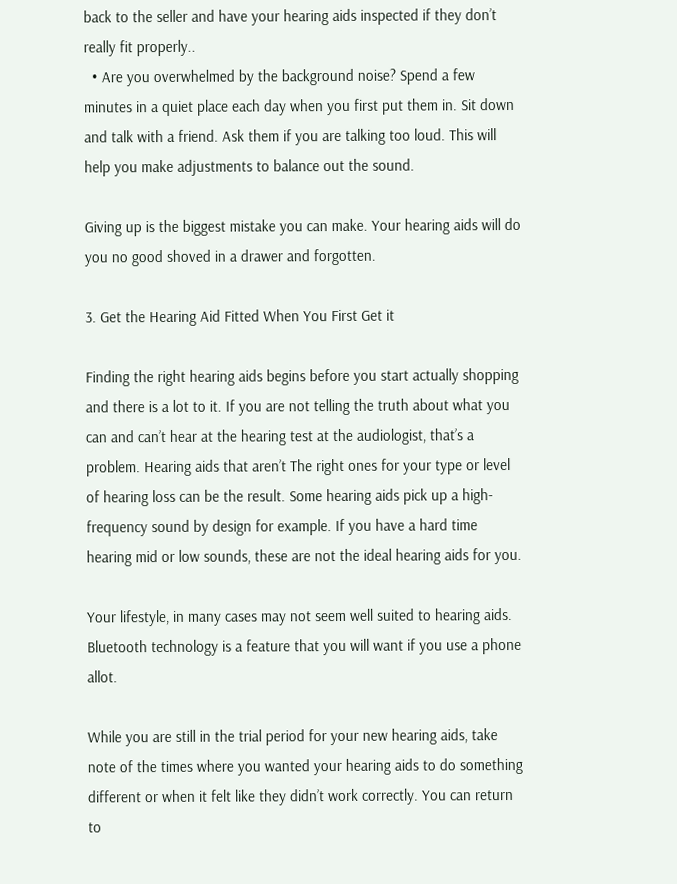back to the seller and have your hearing aids inspected if they don’t really fit properly..
  • Are you overwhelmed by the background noise? Spend a few minutes in a quiet place each day when you first put them in. Sit down and talk with a friend. Ask them if you are talking too loud. This will help you make adjustments to balance out the sound.

Giving up is the biggest mistake you can make. Your hearing aids will do you no good shoved in a drawer and forgotten.

3. Get the Hearing Aid Fitted When You First Get it

Finding the right hearing aids begins before you start actually shopping and there is a lot to it. If you are not telling the truth about what you can and can’t hear at the hearing test at the audiologist, that’s a problem. Hearing aids that aren’t The right ones for your type or level of hearing loss can be the result. Some hearing aids pick up a high-frequency sound by design for example. If you have a hard time hearing mid or low sounds, these are not the ideal hearing aids for you.

Your lifestyle, in many cases may not seem well suited to hearing aids. Bluetooth technology is a feature that you will want if you use a phone allot.

While you are still in the trial period for your new hearing aids, take note of the times where you wanted your hearing aids to do something different or when it felt like they didn’t work correctly. You can return to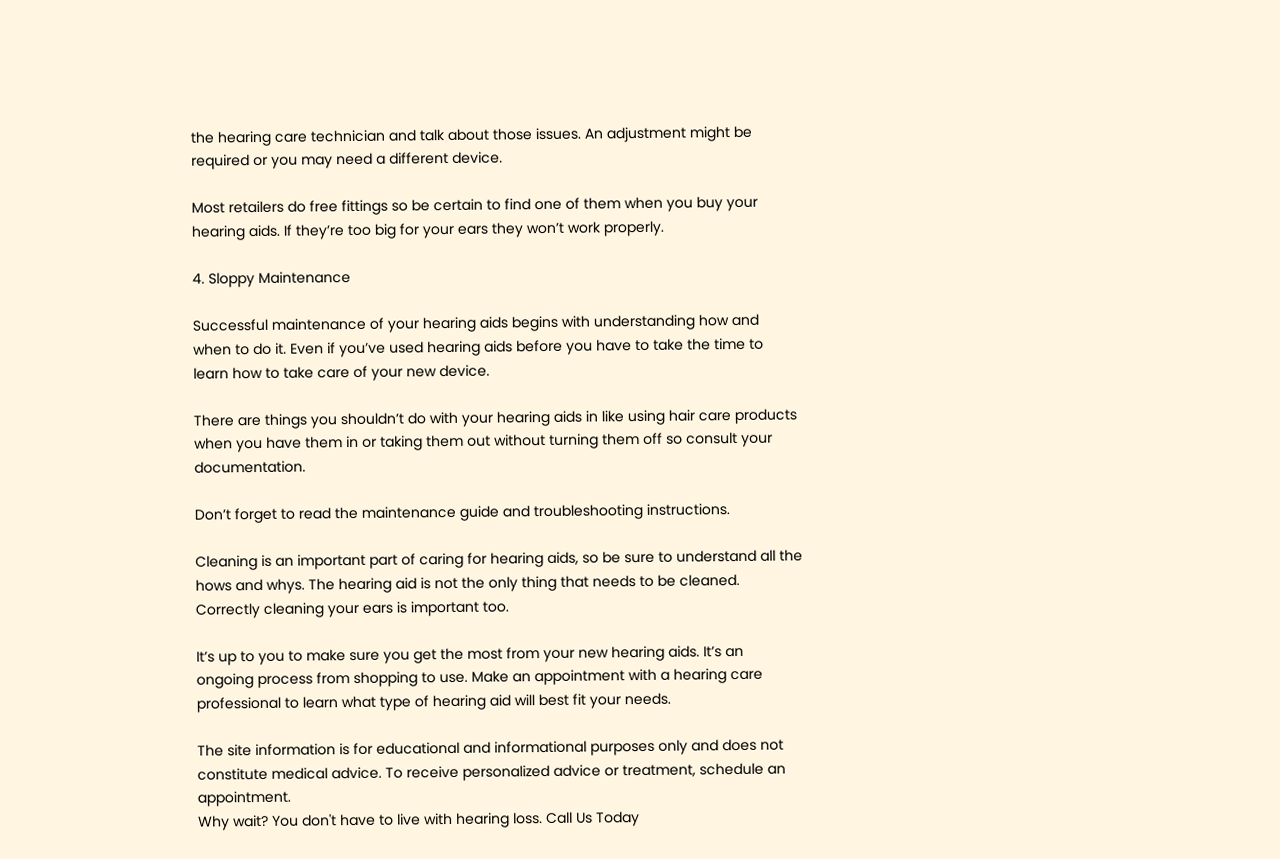the hearing care technician and talk about those issues. An adjustment might be required or you may need a different device.

Most retailers do free fittings so be certain to find one of them when you buy your hearing aids. If they’re too big for your ears they won’t work properly.

4. Sloppy Maintenance

Successful maintenance of your hearing aids begins with understanding how and when to do it. Even if you’ve used hearing aids before you have to take the time to learn how to take care of your new device.

There are things you shouldn’t do with your hearing aids in like using hair care products when you have them in or taking them out without turning them off so consult your documentation.

Don’t forget to read the maintenance guide and troubleshooting instructions.

Cleaning is an important part of caring for hearing aids, so be sure to understand all the hows and whys. The hearing aid is not the only thing that needs to be cleaned. Correctly cleaning your ears is important too.

It’s up to you to make sure you get the most from your new hearing aids. It’s an ongoing process from shopping to use. Make an appointment with a hearing care professional to learn what type of hearing aid will best fit your needs.

The site information is for educational and informational purposes only and does not constitute medical advice. To receive personalized advice or treatment, schedule an appointment.
Why wait? You don't have to live with hearing loss. Call Us Today